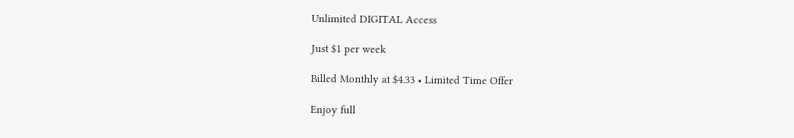Unlimited DIGITAL Access

Just $1 per week

Billed Monthly at $4.33 • Limited Time Offer

Enjoy full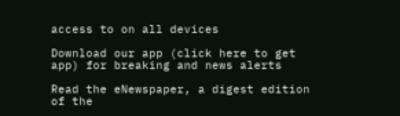access to on all devices

Download our app (click here to get app) for breaking and news alerts

Read the eNewspaper, a digest edition of the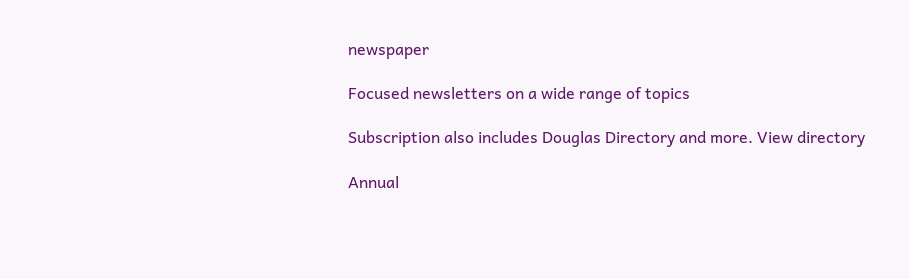newspaper

Focused newsletters on a wide range of topics

Subscription also includes Douglas Directory and more. View directory

Annual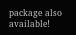package also available!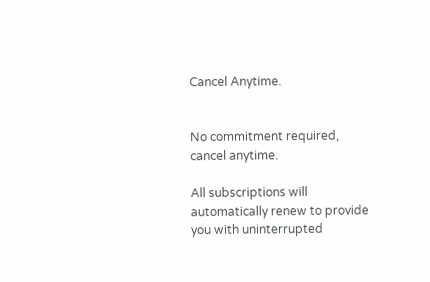Cancel Anytime.


No commitment required, cancel anytime.

All subscriptions will automatically renew to provide you with uninterrupted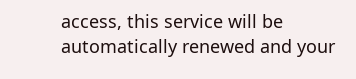access, this service will be automatically renewed and your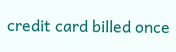credit card billed once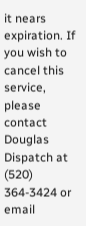it nears expiration. If you wish to cancel this service, please contact Douglas Dispatch at (520) 364-3424 or email